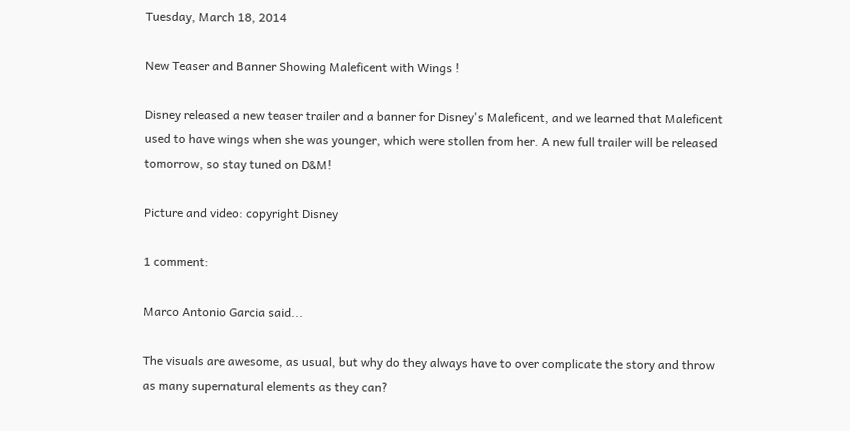Tuesday, March 18, 2014

New Teaser and Banner Showing Maleficent with Wings !

Disney released a new teaser trailer and a banner for Disney's Maleficent, and we learned that Maleficent used to have wings when she was younger, which were stollen from her. A new full trailer will be released tomorrow, so stay tuned on D&M!

Picture and video: copyright Disney

1 comment:

Marco Antonio Garcia said...

The visuals are awesome, as usual, but why do they always have to over complicate the story and throw as many supernatural elements as they can?